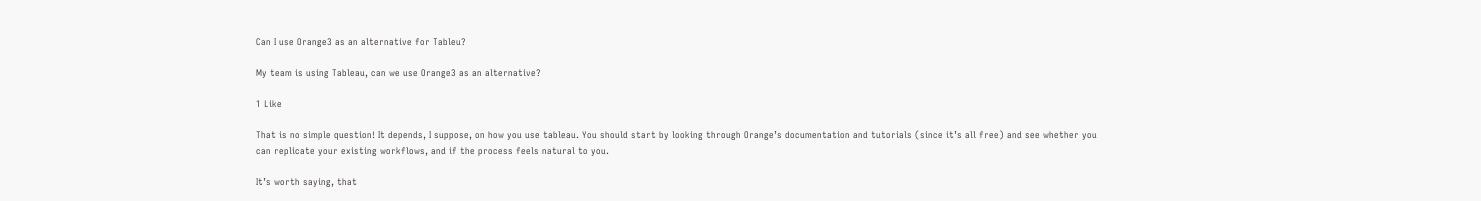Can I use Orange3 as an alternative for Tableu?

My team is using Tableau, can we use Orange3 as an alternative?

1 Like

That is no simple question! It depends, I suppose, on how you use tableau. You should start by looking through Orange’s documentation and tutorials (since it’s all free) and see whether you can replicate your existing workflows, and if the process feels natural to you.

It’s worth saying, that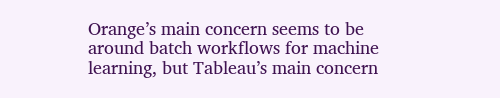Orange’s main concern seems to be around batch workflows for machine learning, but Tableau’s main concern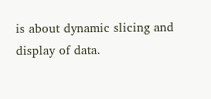is about dynamic slicing and display of data.